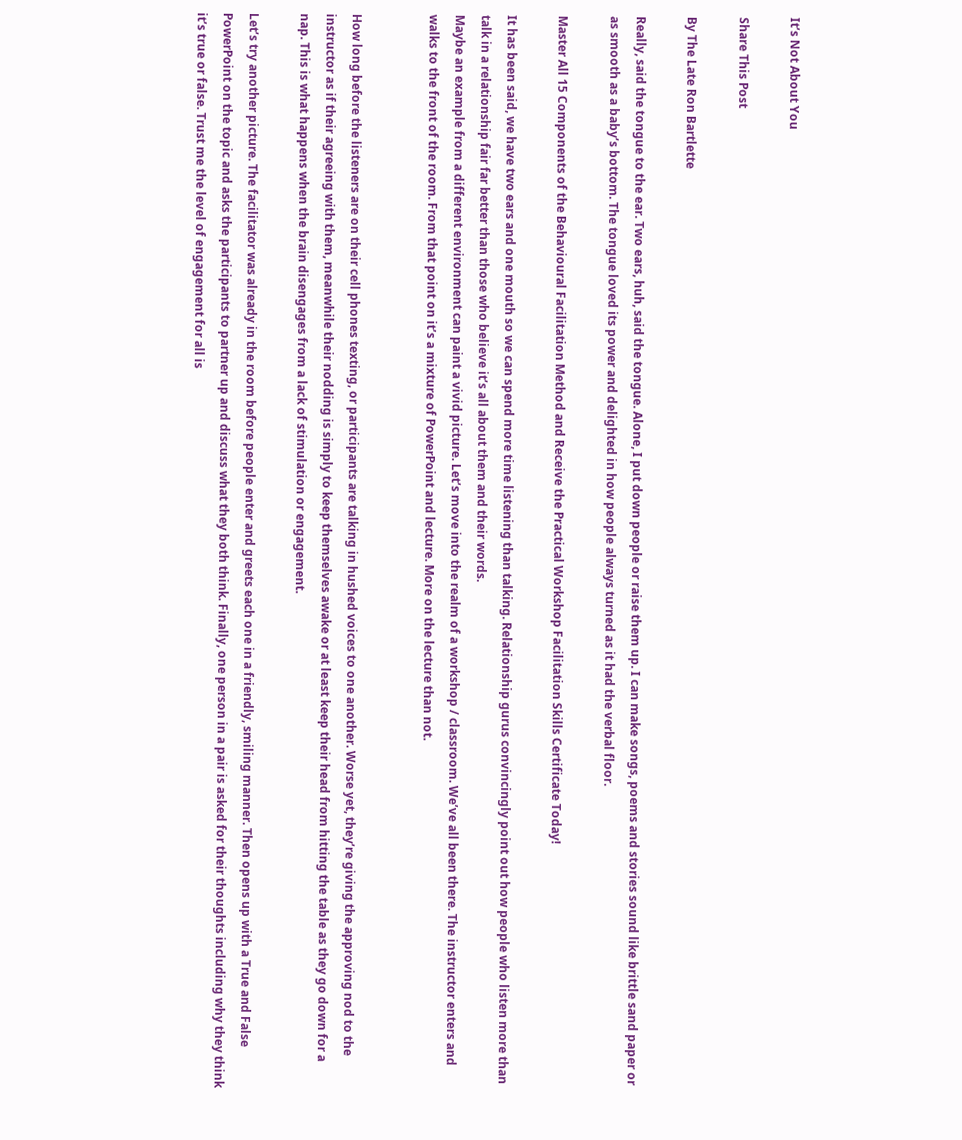It’s Not About You

Share This Post

By The Late Ron Bartlette

Really, said the tongue to the ear. Two ears, huh, said the tongue. Alone, I put down people or raise them up. I can make songs, poems and stories sound like brittle sand paper or as smooth as a baby’s bottom. The tongue loved its power and delighted in how people always turned as it had the verbal floor.

Master All 15 Components of the Behavioural Facilitation Method and Receive the Practical Workshop Facilitation Skills Certificate Today!

It has been said, we have two ears and one mouth so we can spend more time listening than talking. Relationship gurus convincingly point out how people who listen more than talk in a relationship fair far better than those who believe it’s all about them and their words.
Maybe an example from a different environment can paint a vivid picture. Let’s move into the realm of a workshop / classroom. We’ve all been there. The instructor enters and walks to the front of the room. From that point on it’s a mixture of PowerPoint and lecture. More on the lecture than not.


How long before the listeners are on their cell phones texting, or participants are talking in hushed voices to one another. Worse yet, they’re giving the approving nod to the instructor as if their agreeing with them, meanwhile their nodding is simply to keep themselves awake or at least keep their head from hitting the table as they go down for a nap. This is what happens when the brain disengages from a lack of stimulation or engagement.

Let’s try another picture. The facilitator was already in the room before people enter and greets each one in a friendly, smiling manner. Then opens up with a True and False PowerPoint on the topic and asks the participants to partner up and discuss what they both think. Finally, one person in a pair is asked for their thoughts including why they think it’s true or false. Trust me the level of engagement for all is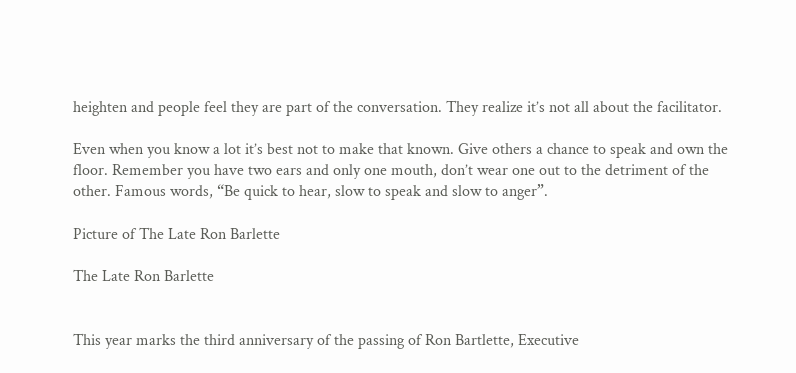heighten and people feel they are part of the conversation. They realize it’s not all about the facilitator.

Even when you know a lot it’s best not to make that known. Give others a chance to speak and own the floor. Remember you have two ears and only one mouth, don’t wear one out to the detriment of the other. Famous words, “Be quick to hear, slow to speak and slow to anger”.

Picture of The Late Ron Barlette

The Late Ron Barlette


This year marks the third anniversary of the passing of Ron Bartlette, Executive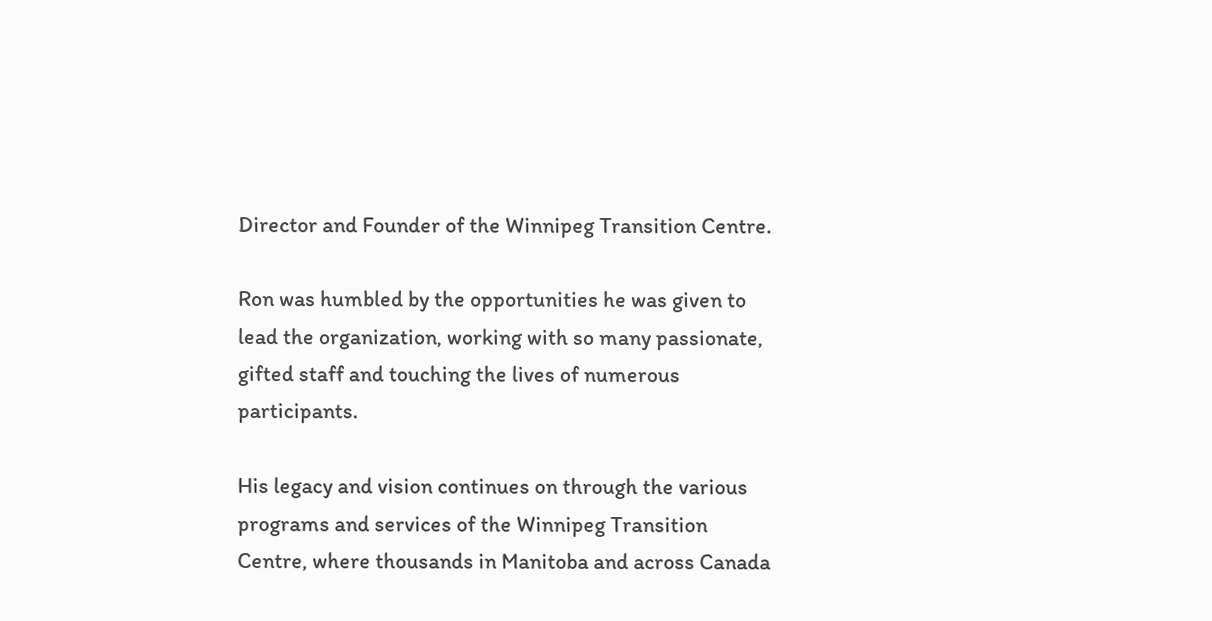Director and Founder of the Winnipeg Transition Centre.

Ron was humbled by the opportunities he was given to lead the organization, working with so many passionate, gifted staff and touching the lives of numerous participants.

His legacy and vision continues on through the various programs and services of the Winnipeg Transition Centre, where thousands in Manitoba and across Canada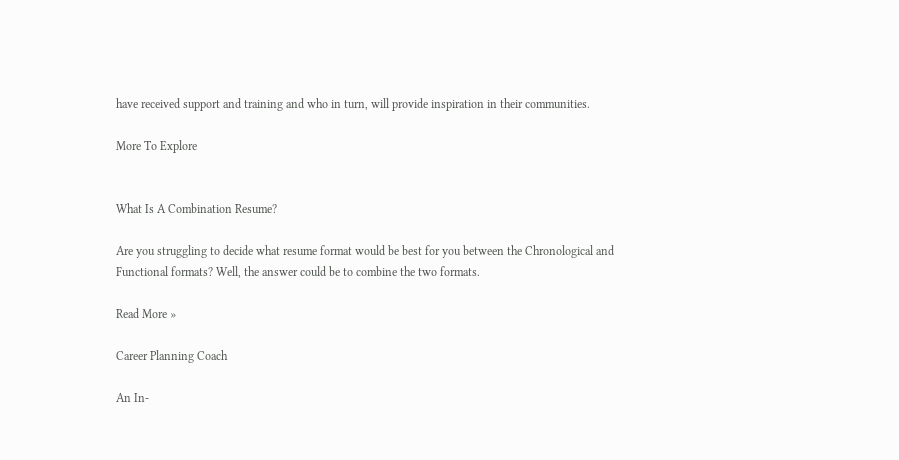have received support and training and who in turn, will provide inspiration in their communities.

More To Explore


What Is A Combination Resume?

Are you struggling to decide what resume format would be best for you between the Chronological and Functional formats? Well, the answer could be to combine the two formats.

Read More »

Career Planning Coach

An In-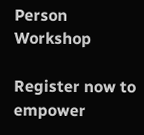Person Workshop

Register now to empower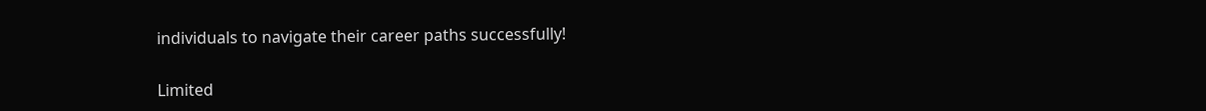individuals to navigate their career paths successfully!

Limited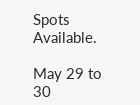Spots Available.

May 29 to 30